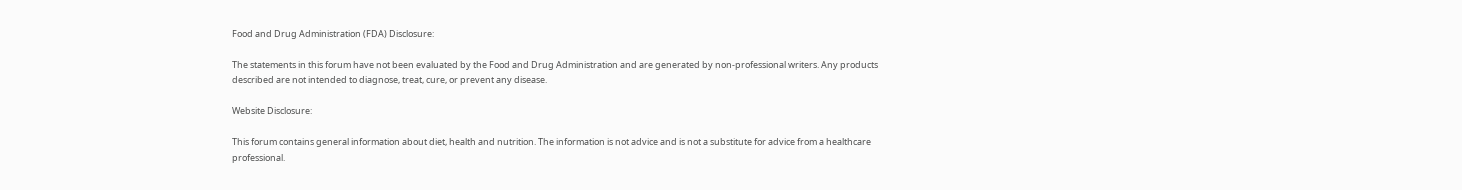Food and Drug Administration (FDA) Disclosure:

The statements in this forum have not been evaluated by the Food and Drug Administration and are generated by non-professional writers. Any products described are not intended to diagnose, treat, cure, or prevent any disease.

Website Disclosure:

This forum contains general information about diet, health and nutrition. The information is not advice and is not a substitute for advice from a healthcare professional.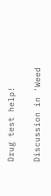Drug test help!

Discussion in 'Weed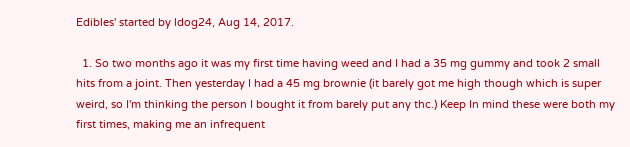Edibles' started by ldog24, Aug 14, 2017.

  1. So two months ago it was my first time having weed and I had a 35 mg gummy and took 2 small hits from a joint. Then yesterday I had a 45 mg brownie (it barely got me high though which is super weird, so I'm thinking the person I bought it from barely put any thc.) Keep In mind these were both my first times, making me an infrequent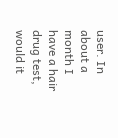user. In about a month I have a hair drug test, would it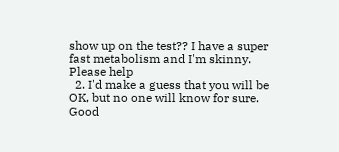show up on the test?? I have a super fast metabolism and I'm skinny. Please help
  2. I'd make a guess that you will be OK, but no one will know for sure. Good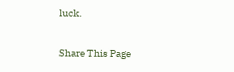luck.

Share This Page